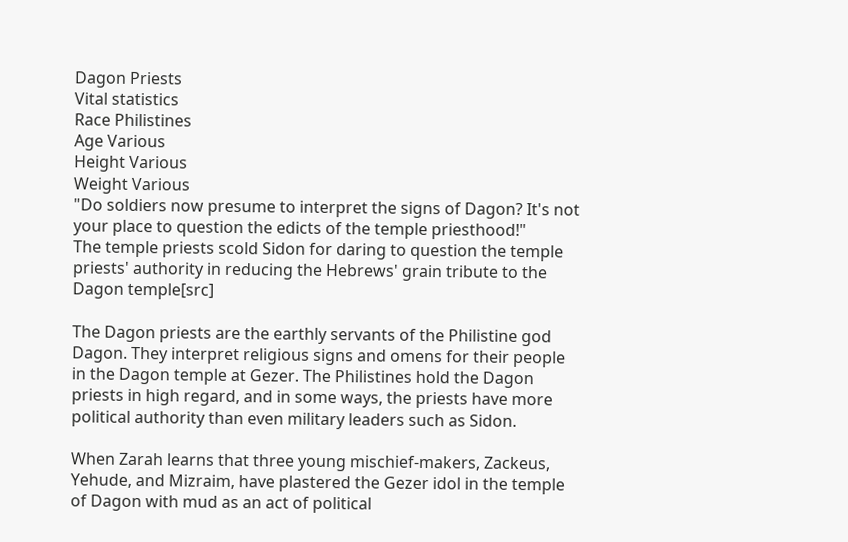Dagon Priests
Vital statistics
Race Philistines
Age Various
Height Various
Weight Various
"Do soldiers now presume to interpret the signs of Dagon? It's not your place to question the edicts of the temple priesthood!"
The temple priests scold Sidon for daring to question the temple priests' authority in reducing the Hebrews' grain tribute to the Dagon temple[src]

The Dagon priests are the earthly servants of the Philistine god Dagon. They interpret religious signs and omens for their people in the Dagon temple at Gezer. The Philistines hold the Dagon priests in high regard, and in some ways, the priests have more political authority than even military leaders such as Sidon.

When Zarah learns that three young mischief-makers, Zackeus, Yehude, and Mizraim, have plastered the Gezer idol in the temple of Dagon with mud as an act of political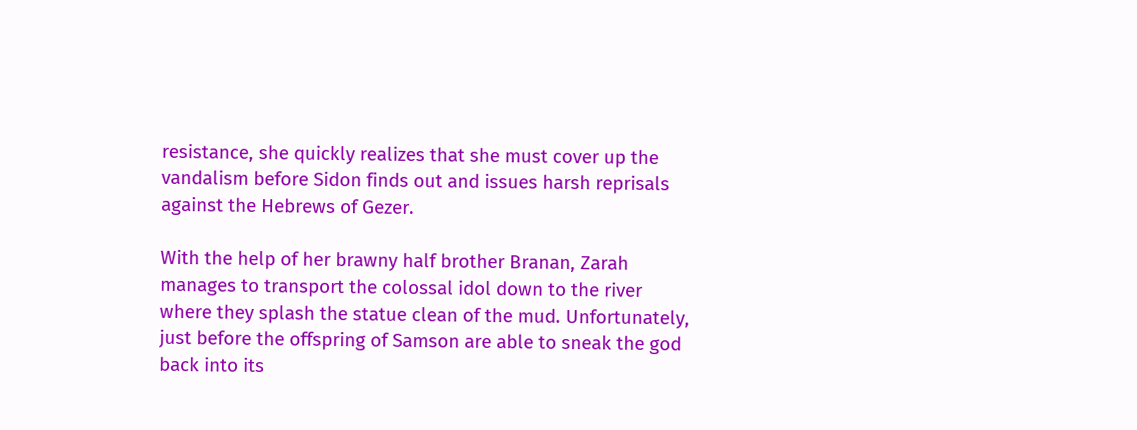resistance, she quickly realizes that she must cover up the vandalism before Sidon finds out and issues harsh reprisals against the Hebrews of Gezer.

With the help of her brawny half brother Branan, Zarah manages to transport the colossal idol down to the river where they splash the statue clean of the mud. Unfortunately, just before the offspring of Samson are able to sneak the god back into its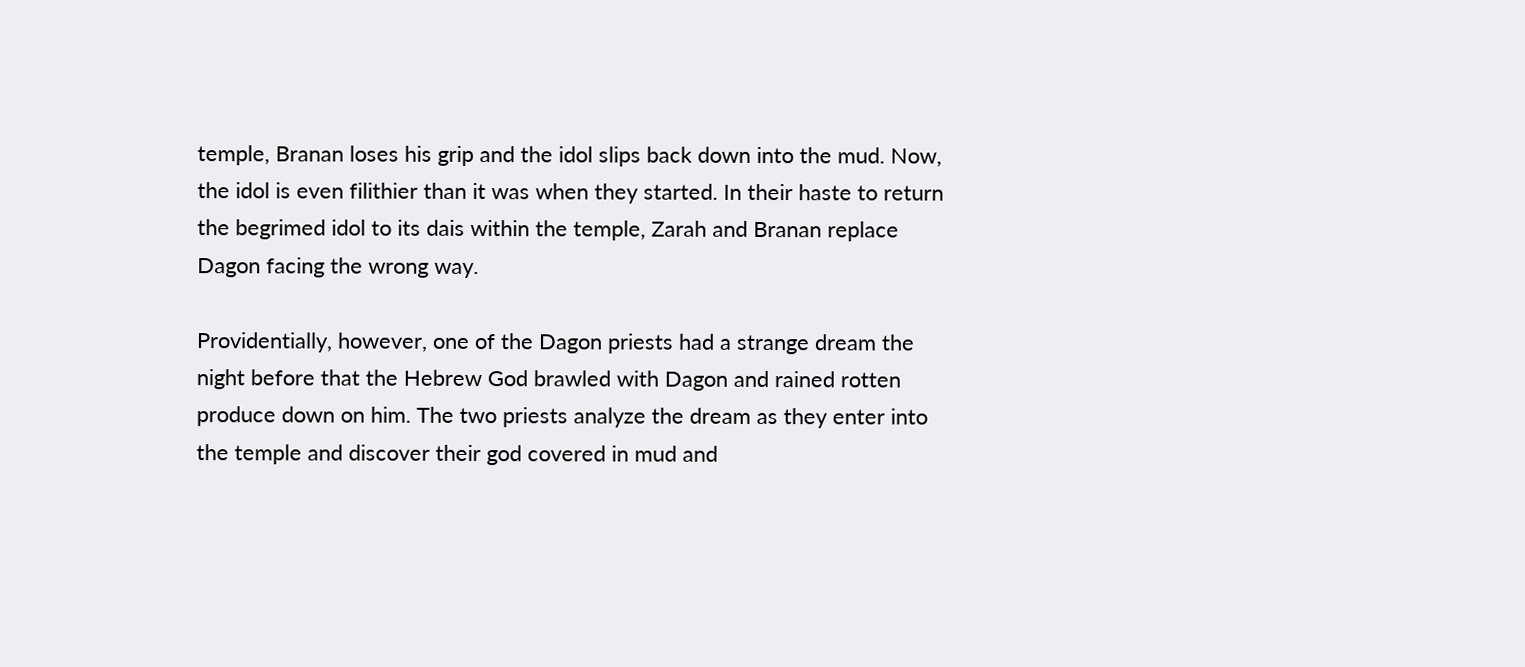temple, Branan loses his grip and the idol slips back down into the mud. Now, the idol is even filithier than it was when they started. In their haste to return the begrimed idol to its dais within the temple, Zarah and Branan replace Dagon facing the wrong way.

Providentially, however, one of the Dagon priests had a strange dream the night before that the Hebrew God brawled with Dagon and rained rotten produce down on him. The two priests analyze the dream as they enter into the temple and discover their god covered in mud and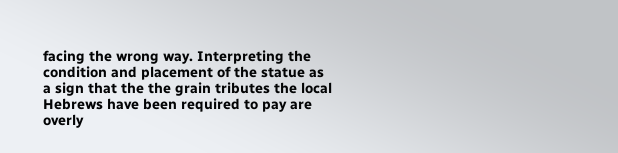facing the wrong way. Interpreting the condition and placement of the statue as a sign that the the grain tributes the local Hebrews have been required to pay are overly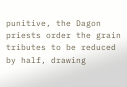punitive, the Dagon priests order the grain tributes to be reduced by half, drawing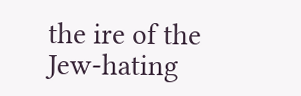the ire of the Jew-hating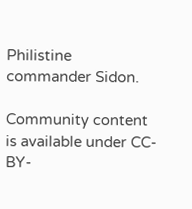Philistine commander Sidon.

Community content is available under CC-BY-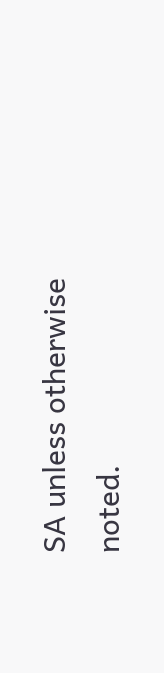SA unless otherwise noted.